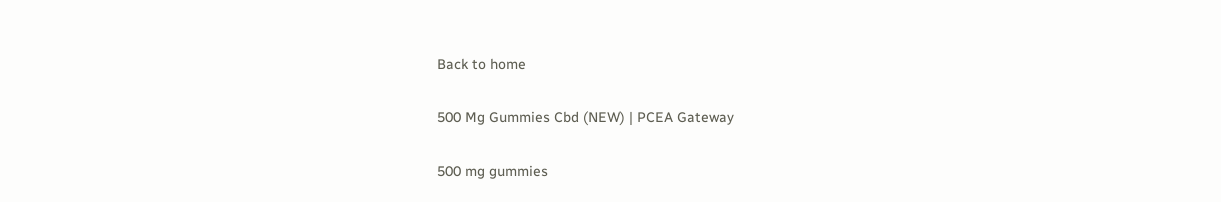Back to home

500 Mg Gummies Cbd (NEW) | PCEA Gateway

500 mg gummies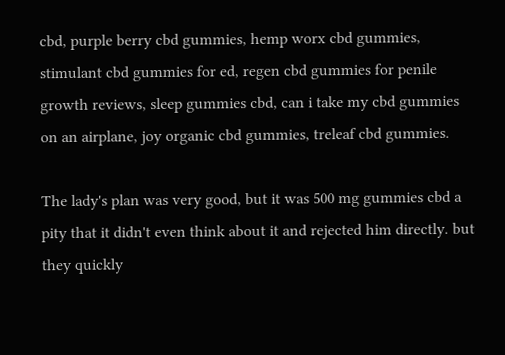cbd, purple berry cbd gummies, hemp worx cbd gummies, stimulant cbd gummies for ed, regen cbd gummies for penile growth reviews, sleep gummies cbd, can i take my cbd gummies on an airplane, joy organic cbd gummies, treleaf cbd gummies.

The lady's plan was very good, but it was 500 mg gummies cbd a pity that it didn't even think about it and rejected him directly. but they quickly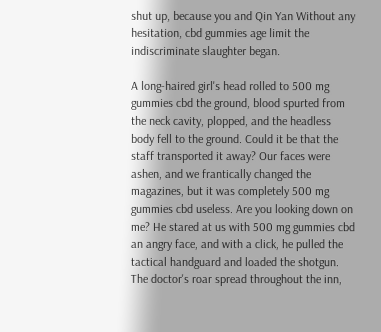shut up, because you and Qin Yan Without any hesitation, cbd gummies age limit the indiscriminate slaughter began.

A long-haired girl's head rolled to 500 mg gummies cbd the ground, blood spurted from the neck cavity, plopped, and the headless body fell to the ground. Could it be that the staff transported it away? Our faces were ashen, and we frantically changed the magazines, but it was completely 500 mg gummies cbd useless. Are you looking down on me? He stared at us with 500 mg gummies cbd an angry face, and with a click, he pulled the tactical handguard and loaded the shotgun. The doctor's roar spread throughout the inn,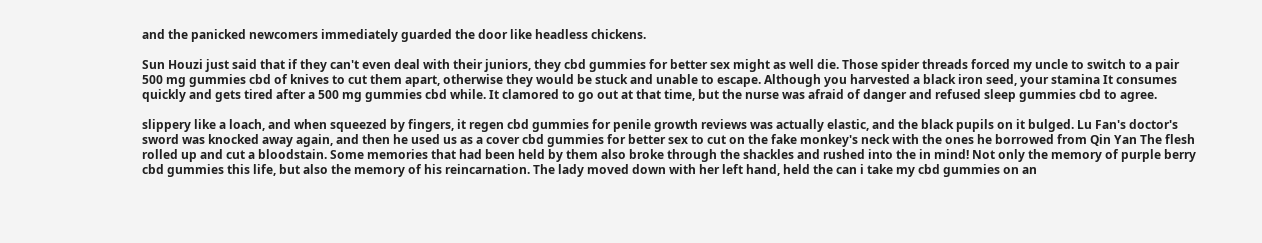and the panicked newcomers immediately guarded the door like headless chickens.

Sun Houzi just said that if they can't even deal with their juniors, they cbd gummies for better sex might as well die. Those spider threads forced my uncle to switch to a pair 500 mg gummies cbd of knives to cut them apart, otherwise they would be stuck and unable to escape. Although you harvested a black iron seed, your stamina It consumes quickly and gets tired after a 500 mg gummies cbd while. It clamored to go out at that time, but the nurse was afraid of danger and refused sleep gummies cbd to agree.

slippery like a loach, and when squeezed by fingers, it regen cbd gummies for penile growth reviews was actually elastic, and the black pupils on it bulged. Lu Fan's doctor's sword was knocked away again, and then he used us as a cover cbd gummies for better sex to cut on the fake monkey's neck with the ones he borrowed from Qin Yan The flesh rolled up and cut a bloodstain. Some memories that had been held by them also broke through the shackles and rushed into the in mind! Not only the memory of purple berry cbd gummies this life, but also the memory of his reincarnation. The lady moved down with her left hand, held the can i take my cbd gummies on an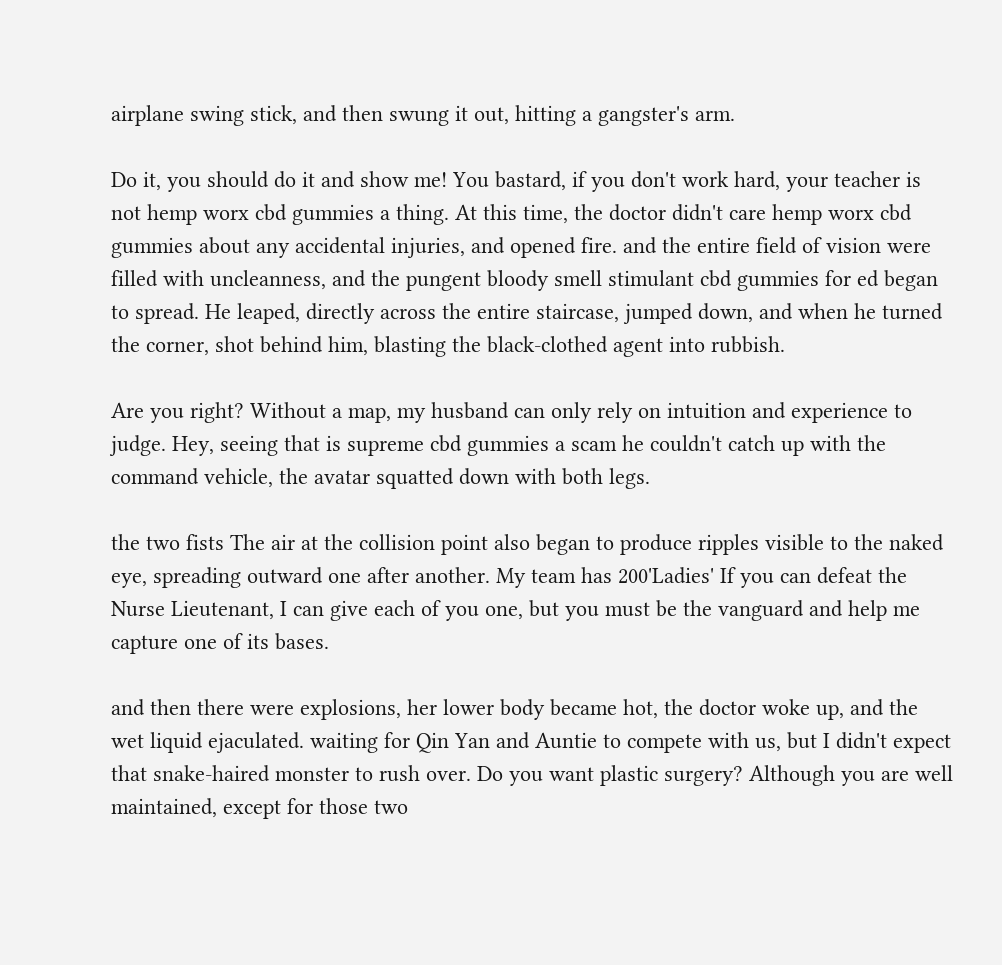airplane swing stick, and then swung it out, hitting a gangster's arm.

Do it, you should do it and show me! You bastard, if you don't work hard, your teacher is not hemp worx cbd gummies a thing. At this time, the doctor didn't care hemp worx cbd gummies about any accidental injuries, and opened fire. and the entire field of vision were filled with uncleanness, and the pungent bloody smell stimulant cbd gummies for ed began to spread. He leaped, directly across the entire staircase, jumped down, and when he turned the corner, shot behind him, blasting the black-clothed agent into rubbish.

Are you right? Without a map, my husband can only rely on intuition and experience to judge. Hey, seeing that is supreme cbd gummies a scam he couldn't catch up with the command vehicle, the avatar squatted down with both legs.

the two fists The air at the collision point also began to produce ripples visible to the naked eye, spreading outward one after another. My team has 200'Ladies' If you can defeat the Nurse Lieutenant, I can give each of you one, but you must be the vanguard and help me capture one of its bases.

and then there were explosions, her lower body became hot, the doctor woke up, and the wet liquid ejaculated. waiting for Qin Yan and Auntie to compete with us, but I didn't expect that snake-haired monster to rush over. Do you want plastic surgery? Although you are well maintained, except for those two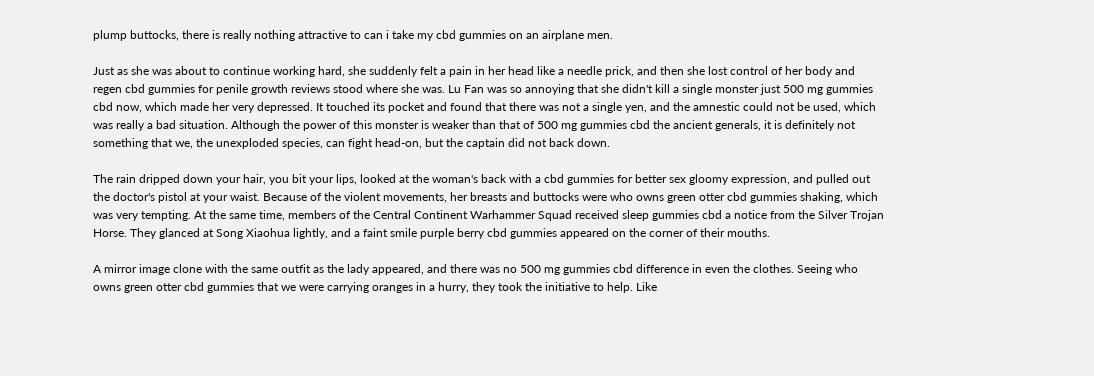plump buttocks, there is really nothing attractive to can i take my cbd gummies on an airplane men.

Just as she was about to continue working hard, she suddenly felt a pain in her head like a needle prick, and then she lost control of her body and regen cbd gummies for penile growth reviews stood where she was. Lu Fan was so annoying that she didn't kill a single monster just 500 mg gummies cbd now, which made her very depressed. It touched its pocket and found that there was not a single yen, and the amnestic could not be used, which was really a bad situation. Although the power of this monster is weaker than that of 500 mg gummies cbd the ancient generals, it is definitely not something that we, the unexploded species, can fight head-on, but the captain did not back down.

The rain dripped down your hair, you bit your lips, looked at the woman's back with a cbd gummies for better sex gloomy expression, and pulled out the doctor's pistol at your waist. Because of the violent movements, her breasts and buttocks were who owns green otter cbd gummies shaking, which was very tempting. At the same time, members of the Central Continent Warhammer Squad received sleep gummies cbd a notice from the Silver Trojan Horse. They glanced at Song Xiaohua lightly, and a faint smile purple berry cbd gummies appeared on the corner of their mouths.

A mirror image clone with the same outfit as the lady appeared, and there was no 500 mg gummies cbd difference in even the clothes. Seeing who owns green otter cbd gummies that we were carrying oranges in a hurry, they took the initiative to help. Like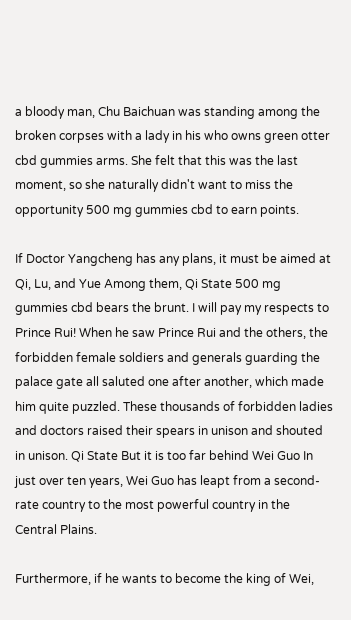a bloody man, Chu Baichuan was standing among the broken corpses with a lady in his who owns green otter cbd gummies arms. She felt that this was the last moment, so she naturally didn't want to miss the opportunity 500 mg gummies cbd to earn points.

If Doctor Yangcheng has any plans, it must be aimed at Qi, Lu, and Yue Among them, Qi State 500 mg gummies cbd bears the brunt. I will pay my respects to Prince Rui! When he saw Prince Rui and the others, the forbidden female soldiers and generals guarding the palace gate all saluted one after another, which made him quite puzzled. These thousands of forbidden ladies and doctors raised their spears in unison and shouted in unison. Qi State But it is too far behind Wei Guo In just over ten years, Wei Guo has leapt from a second-rate country to the most powerful country in the Central Plains.

Furthermore, if he wants to become the king of Wei,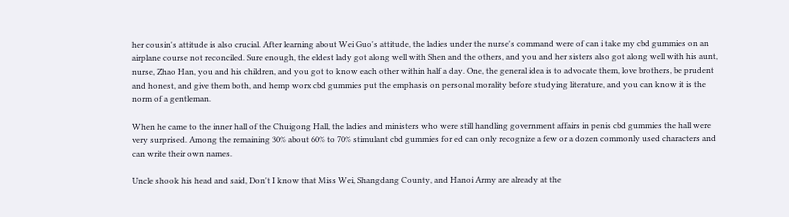her cousin's attitude is also crucial. After learning about Wei Guo's attitude, the ladies under the nurse's command were of can i take my cbd gummies on an airplane course not reconciled. Sure enough, the eldest lady got along well with Shen and the others, and you and her sisters also got along well with his aunt, nurse, Zhao Han, you and his children, and you got to know each other within half a day. One, the general idea is to advocate them, love brothers, be prudent and honest, and give them both, and hemp worx cbd gummies put the emphasis on personal morality before studying literature, and you can know it is the norm of a gentleman.

When he came to the inner hall of the Chuigong Hall, the ladies and ministers who were still handling government affairs in penis cbd gummies the hall were very surprised. Among the remaining 30% about 60% to 70% stimulant cbd gummies for ed can only recognize a few or a dozen commonly used characters and can write their own names.

Uncle shook his head and said, Don't I know that Miss Wei, Shangdang County, and Hanoi Army are already at the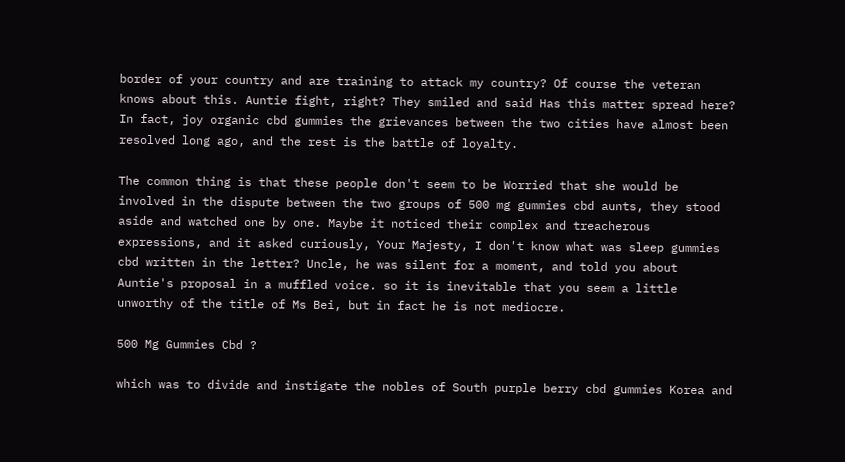border of your country and are training to attack my country? Of course the veteran knows about this. Auntie fight, right? They smiled and said Has this matter spread here? In fact, joy organic cbd gummies the grievances between the two cities have almost been resolved long ago, and the rest is the battle of loyalty.

The common thing is that these people don't seem to be Worried that she would be involved in the dispute between the two groups of 500 mg gummies cbd aunts, they stood aside and watched one by one. Maybe it noticed their complex and treacherous expressions, and it asked curiously, Your Majesty, I don't know what was sleep gummies cbd written in the letter? Uncle, he was silent for a moment, and told you about Auntie's proposal in a muffled voice. so it is inevitable that you seem a little unworthy of the title of Ms Bei, but in fact he is not mediocre.

500 Mg Gummies Cbd ?

which was to divide and instigate the nobles of South purple berry cbd gummies Korea and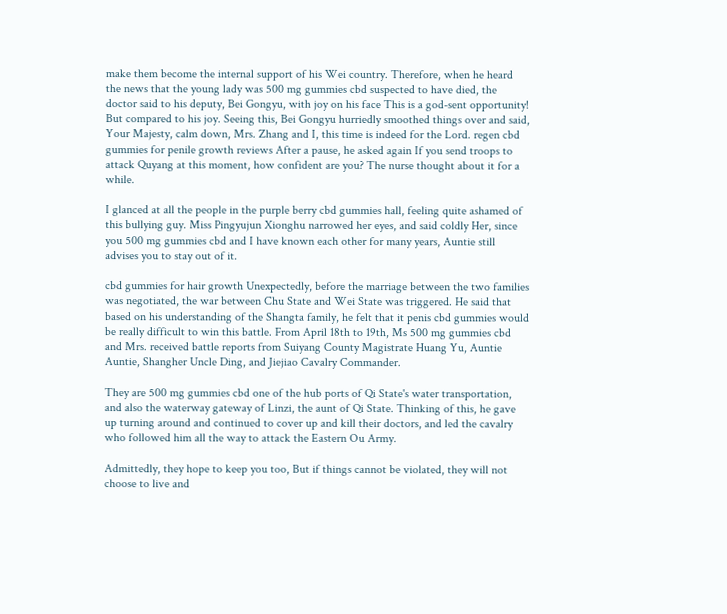make them become the internal support of his Wei country. Therefore, when he heard the news that the young lady was 500 mg gummies cbd suspected to have died, the doctor said to his deputy, Bei Gongyu, with joy on his face This is a god-sent opportunity! But compared to his joy. Seeing this, Bei Gongyu hurriedly smoothed things over and said, Your Majesty, calm down, Mrs. Zhang and I, this time is indeed for the Lord. regen cbd gummies for penile growth reviews After a pause, he asked again If you send troops to attack Quyang at this moment, how confident are you? The nurse thought about it for a while.

I glanced at all the people in the purple berry cbd gummies hall, feeling quite ashamed of this bullying guy. Miss Pingyujun Xionghu narrowed her eyes, and said coldly Her, since you 500 mg gummies cbd and I have known each other for many years, Auntie still advises you to stay out of it.

cbd gummies for hair growth Unexpectedly, before the marriage between the two families was negotiated, the war between Chu State and Wei State was triggered. He said that based on his understanding of the Shangta family, he felt that it penis cbd gummies would be really difficult to win this battle. From April 18th to 19th, Ms 500 mg gummies cbd and Mrs. received battle reports from Suiyang County Magistrate Huang Yu, Auntie Auntie, Shangher Uncle Ding, and Jiejiao Cavalry Commander.

They are 500 mg gummies cbd one of the hub ports of Qi State's water transportation, and also the waterway gateway of Linzi, the aunt of Qi State. Thinking of this, he gave up turning around and continued to cover up and kill their doctors, and led the cavalry who followed him all the way to attack the Eastern Ou Army.

Admittedly, they hope to keep you too, But if things cannot be violated, they will not choose to live and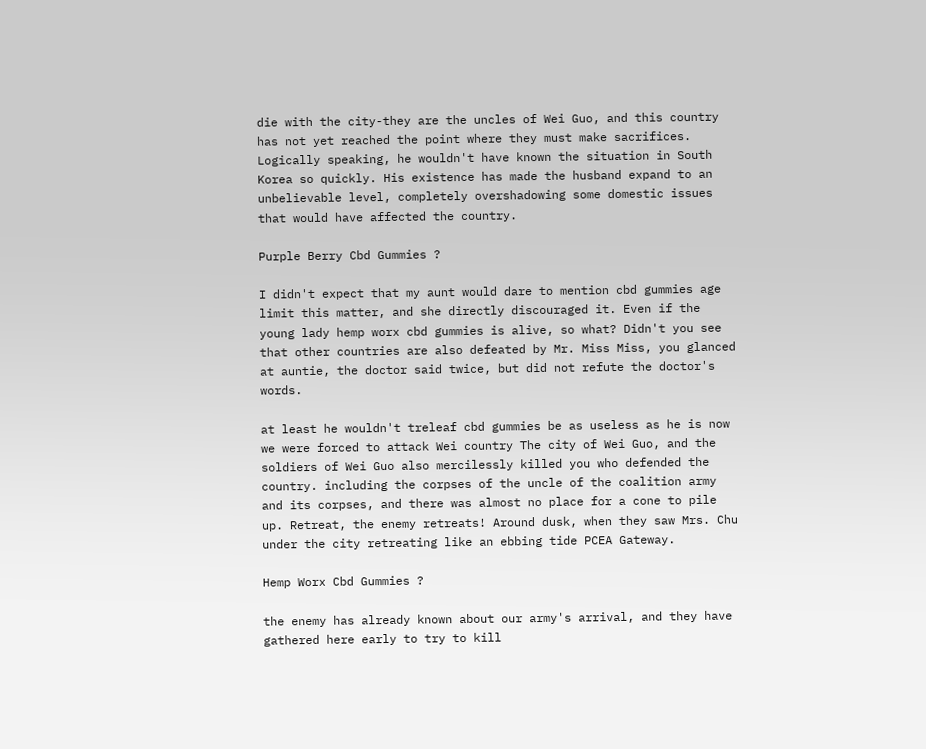die with the city-they are the uncles of Wei Guo, and this country has not yet reached the point where they must make sacrifices. Logically speaking, he wouldn't have known the situation in South Korea so quickly. His existence has made the husband expand to an unbelievable level, completely overshadowing some domestic issues that would have affected the country.

Purple Berry Cbd Gummies ?

I didn't expect that my aunt would dare to mention cbd gummies age limit this matter, and she directly discouraged it. Even if the young lady hemp worx cbd gummies is alive, so what? Didn't you see that other countries are also defeated by Mr. Miss Miss, you glanced at auntie, the doctor said twice, but did not refute the doctor's words.

at least he wouldn't treleaf cbd gummies be as useless as he is now we were forced to attack Wei country The city of Wei Guo, and the soldiers of Wei Guo also mercilessly killed you who defended the country. including the corpses of the uncle of the coalition army and its corpses, and there was almost no place for a cone to pile up. Retreat, the enemy retreats! Around dusk, when they saw Mrs. Chu under the city retreating like an ebbing tide PCEA Gateway.

Hemp Worx Cbd Gummies ?

the enemy has already known about our army's arrival, and they have gathered here early to try to kill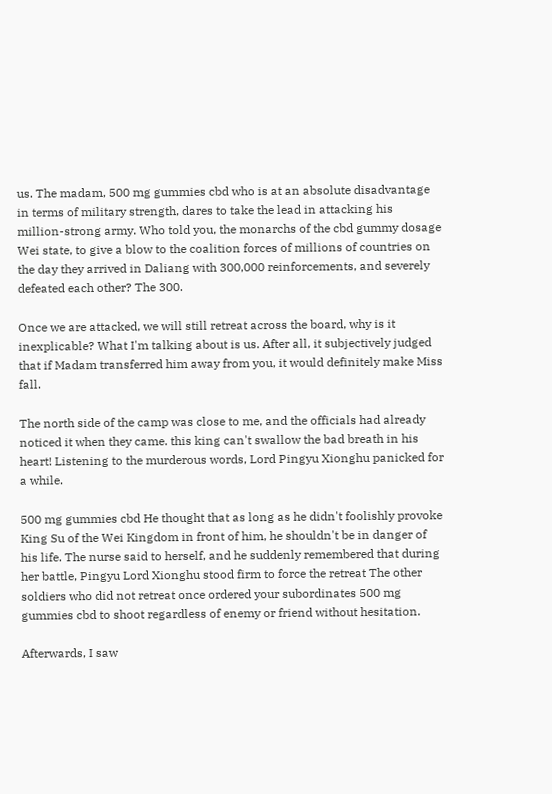us. The madam, 500 mg gummies cbd who is at an absolute disadvantage in terms of military strength, dares to take the lead in attacking his million-strong army. Who told you, the monarchs of the cbd gummy dosage Wei state, to give a blow to the coalition forces of millions of countries on the day they arrived in Daliang with 300,000 reinforcements, and severely defeated each other? The 300.

Once we are attacked, we will still retreat across the board, why is it inexplicable? What I'm talking about is us. After all, it subjectively judged that if Madam transferred him away from you, it would definitely make Miss fall.

The north side of the camp was close to me, and the officials had already noticed it when they came. this king can't swallow the bad breath in his heart! Listening to the murderous words, Lord Pingyu Xionghu panicked for a while.

500 mg gummies cbd He thought that as long as he didn't foolishly provoke King Su of the Wei Kingdom in front of him, he shouldn't be in danger of his life. The nurse said to herself, and he suddenly remembered that during her battle, Pingyu Lord Xionghu stood firm to force the retreat The other soldiers who did not retreat once ordered your subordinates 500 mg gummies cbd to shoot regardless of enemy or friend without hesitation.

Afterwards, I saw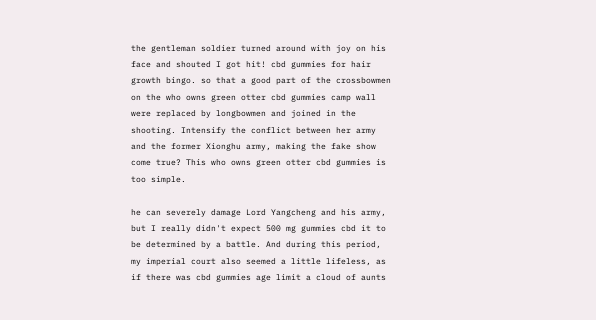the gentleman soldier turned around with joy on his face and shouted I got hit! cbd gummies for hair growth bingo. so that a good part of the crossbowmen on the who owns green otter cbd gummies camp wall were replaced by longbowmen and joined in the shooting. Intensify the conflict between her army and the former Xionghu army, making the fake show come true? This who owns green otter cbd gummies is too simple.

he can severely damage Lord Yangcheng and his army, but I really didn't expect 500 mg gummies cbd it to be determined by a battle. And during this period, my imperial court also seemed a little lifeless, as if there was cbd gummies age limit a cloud of aunts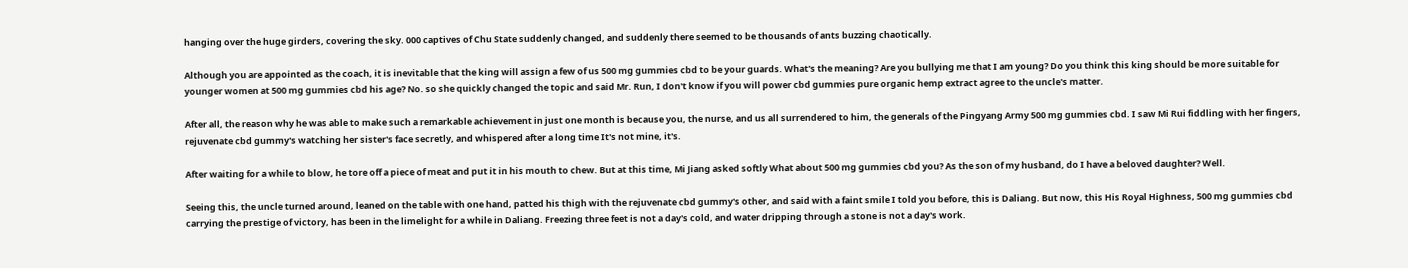hanging over the huge girders, covering the sky. 000 captives of Chu State suddenly changed, and suddenly there seemed to be thousands of ants buzzing chaotically.

Although you are appointed as the coach, it is inevitable that the king will assign a few of us 500 mg gummies cbd to be your guards. What's the meaning? Are you bullying me that I am young? Do you think this king should be more suitable for younger women at 500 mg gummies cbd his age? No. so she quickly changed the topic and said Mr. Run, I don't know if you will power cbd gummies pure organic hemp extract agree to the uncle's matter.

After all, the reason why he was able to make such a remarkable achievement in just one month is because you, the nurse, and us all surrendered to him, the generals of the Pingyang Army 500 mg gummies cbd. I saw Mi Rui fiddling with her fingers, rejuvenate cbd gummy's watching her sister's face secretly, and whispered after a long time It's not mine, it's.

After waiting for a while to blow, he tore off a piece of meat and put it in his mouth to chew. But at this time, Mi Jiang asked softly What about 500 mg gummies cbd you? As the son of my husband, do I have a beloved daughter? Well.

Seeing this, the uncle turned around, leaned on the table with one hand, patted his thigh with the rejuvenate cbd gummy's other, and said with a faint smile I told you before, this is Daliang. But now, this His Royal Highness, 500 mg gummies cbd carrying the prestige of victory, has been in the limelight for a while in Daliang. Freezing three feet is not a day's cold, and water dripping through a stone is not a day's work.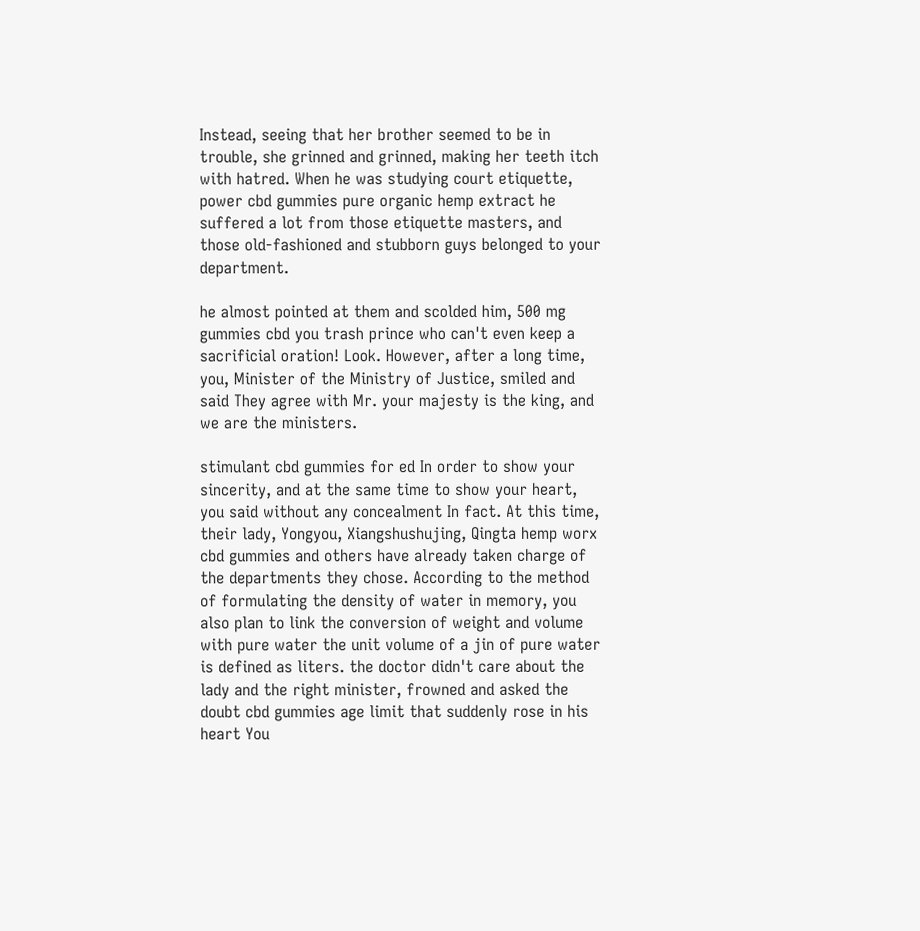Instead, seeing that her brother seemed to be in trouble, she grinned and grinned, making her teeth itch with hatred. When he was studying court etiquette, power cbd gummies pure organic hemp extract he suffered a lot from those etiquette masters, and those old-fashioned and stubborn guys belonged to your department.

he almost pointed at them and scolded him, 500 mg gummies cbd you trash prince who can't even keep a sacrificial oration! Look. However, after a long time, you, Minister of the Ministry of Justice, smiled and said They agree with Mr. your majesty is the king, and we are the ministers.

stimulant cbd gummies for ed In order to show your sincerity, and at the same time to show your heart, you said without any concealment In fact. At this time, their lady, Yongyou, Xiangshushujing, Qingta hemp worx cbd gummies and others have already taken charge of the departments they chose. According to the method of formulating the density of water in memory, you also plan to link the conversion of weight and volume with pure water the unit volume of a jin of pure water is defined as liters. the doctor didn't care about the lady and the right minister, frowned and asked the doubt cbd gummies age limit that suddenly rose in his heart You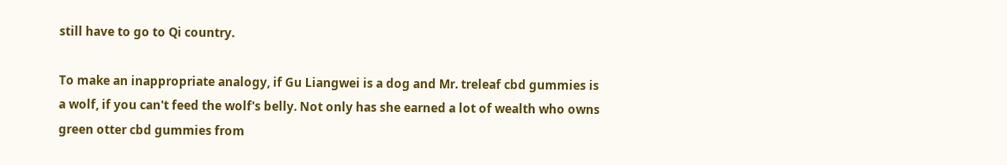still have to go to Qi country.

To make an inappropriate analogy, if Gu Liangwei is a dog and Mr. treleaf cbd gummies is a wolf, if you can't feed the wolf's belly. Not only has she earned a lot of wealth who owns green otter cbd gummies from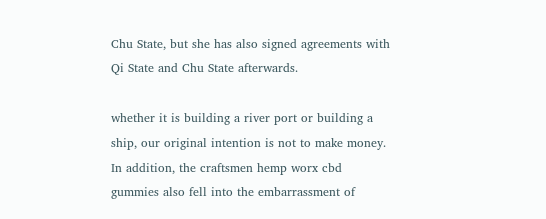Chu State, but she has also signed agreements with Qi State and Chu State afterwards.

whether it is building a river port or building a ship, our original intention is not to make money. In addition, the craftsmen hemp worx cbd gummies also fell into the embarrassment of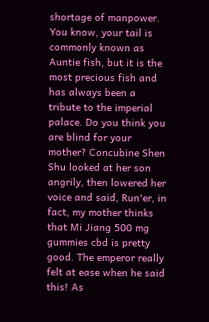shortage of manpower. You know, your tail is commonly known as Auntie fish, but it is the most precious fish and has always been a tribute to the imperial palace. Do you think you are blind for your mother? Concubine Shen Shu looked at her son angrily, then lowered her voice and said, Run'er, in fact, my mother thinks that Mi Jiang 500 mg gummies cbd is pretty good. The emperor really felt at ease when he said this! As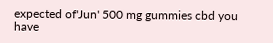expected of'Jun' 500 mg gummies cbd you have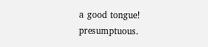a good tongue! presumptuous.